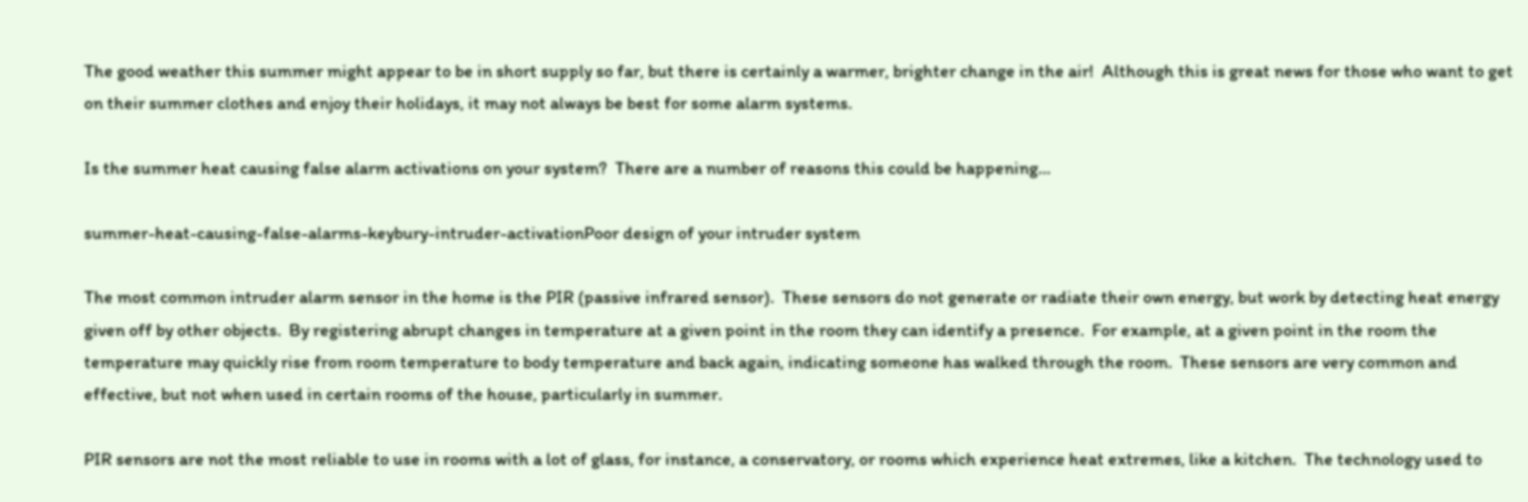The good weather this summer might appear to be in short supply so far, but there is certainly a warmer, brighter change in the air!  Although this is great news for those who want to get on their summer clothes and enjoy their holidays, it may not always be best for some alarm systems.

Is the summer heat causing false alarm activations on your system?  There are a number of reasons this could be happening…

summer-heat-causing-false-alarms-keybury-intruder-activationPoor design of your intruder system

The most common intruder alarm sensor in the home is the PIR (passive infrared sensor).  These sensors do not generate or radiate their own energy, but work by detecting heat energy given off by other objects.  By registering abrupt changes in temperature at a given point in the room they can identify a presence.  For example, at a given point in the room the temperature may quickly rise from room temperature to body temperature and back again, indicating someone has walked through the room.  These sensors are very common and effective, but not when used in certain rooms of the house, particularly in summer.

PIR sensors are not the most reliable to use in rooms with a lot of glass, for instance, a conservatory, or rooms which experience heat extremes, like a kitchen.  The technology used to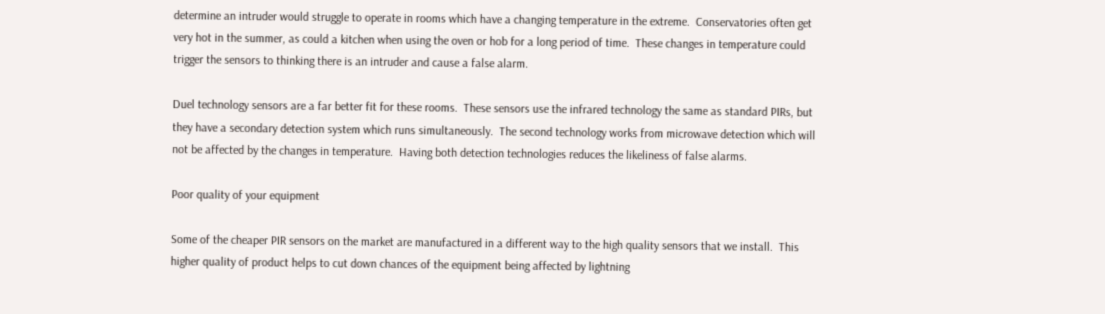determine an intruder would struggle to operate in rooms which have a changing temperature in the extreme.  Conservatories often get very hot in the summer, as could a kitchen when using the oven or hob for a long period of time.  These changes in temperature could trigger the sensors to thinking there is an intruder and cause a false alarm.

Duel technology sensors are a far better fit for these rooms.  These sensors use the infrared technology the same as standard PIRs, but they have a secondary detection system which runs simultaneously.  The second technology works from microwave detection which will not be affected by the changes in temperature.  Having both detection technologies reduces the likeliness of false alarms.

Poor quality of your equipment

Some of the cheaper PIR sensors on the market are manufactured in a different way to the high quality sensors that we install.  This higher quality of product helps to cut down chances of the equipment being affected by lightning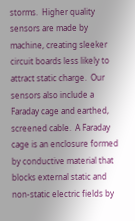storms.  Higher quality sensors are made by machine, creating sleeker circuit boards less likely to attract static charge.  Our sensors also include a Faraday cage and earthed, screened cable.  A Faraday cage is an enclosure formed by conductive material that blocks external static and non-static electric fields by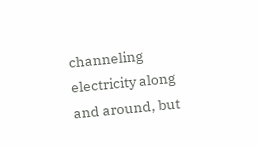channeling electricity along and around, but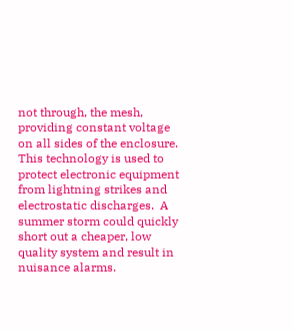not through, the mesh, providing constant voltage on all sides of the enclosure. This technology is used to protect electronic equipment from lightning strikes and electrostatic discharges.  A summer storm could quickly short out a cheaper, low quality system and result in nuisance alarms.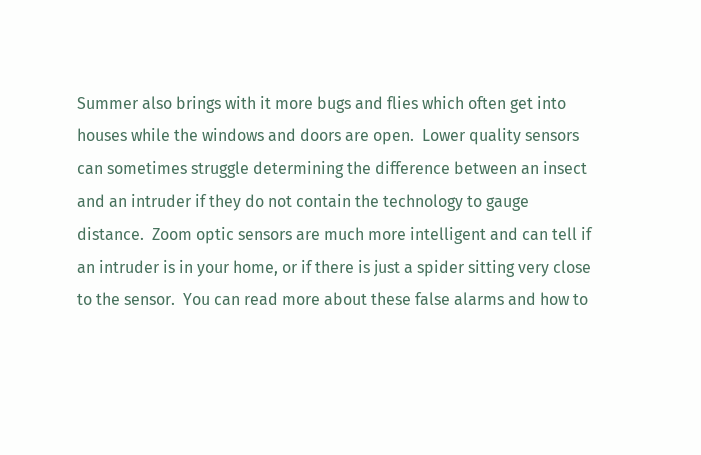Summer also brings with it more bugs and flies which often get into houses while the windows and doors are open.  Lower quality sensors can sometimes struggle determining the difference between an insect and an intruder if they do not contain the technology to gauge distance.  Zoom optic sensors are much more intelligent and can tell if an intruder is in your home, or if there is just a spider sitting very close to the sensor.  You can read more about these false alarms and how to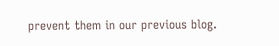prevent them in our previous blog.